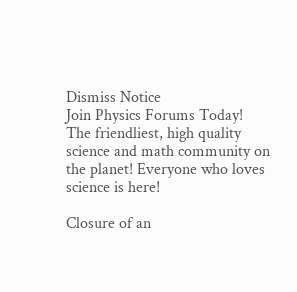Dismiss Notice
Join Physics Forums Today!
The friendliest, high quality science and math community on the planet! Everyone who loves science is here!

Closure of an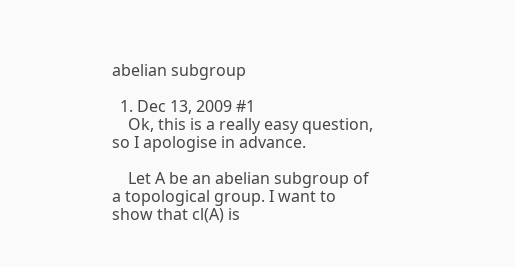abelian subgroup

  1. Dec 13, 2009 #1
    Ok, this is a really easy question, so I apologise in advance.

    Let A be an abelian subgroup of a topological group. I want to show that cl(A) is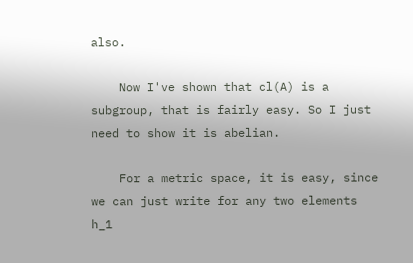also.

    Now I've shown that cl(A) is a subgroup, that is fairly easy. So I just need to show it is abelian.

    For a metric space, it is easy, since we can just write for any two elements h_1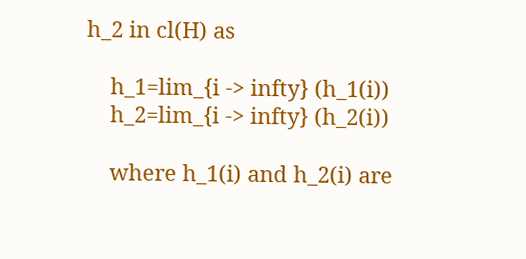h_2 in cl(H) as

    h_1=lim_{i -> infty} (h_1(i))
    h_2=lim_{i -> infty} (h_2(i))

    where h_1(i) and h_2(i) are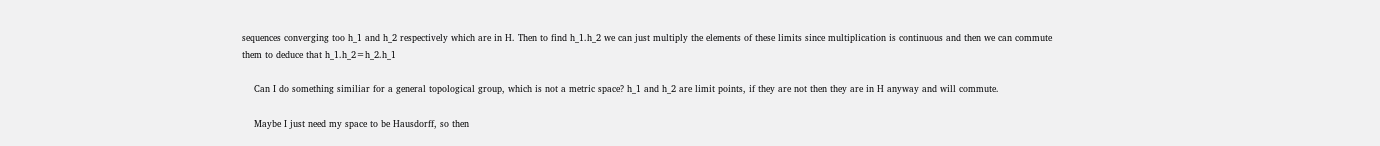sequences converging too h_1 and h_2 respectively which are in H. Then to find h_1.h_2 we can just multiply the elements of these limits since multiplication is continuous and then we can commute them to deduce that h_1.h_2=h_2.h_1

    Can I do something similiar for a general topological group, which is not a metric space? h_1 and h_2 are limit points, if they are not then they are in H anyway and will commute.

    Maybe I just need my space to be Hausdorff, so then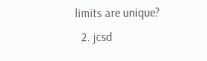limits are unique?
  2. jcsd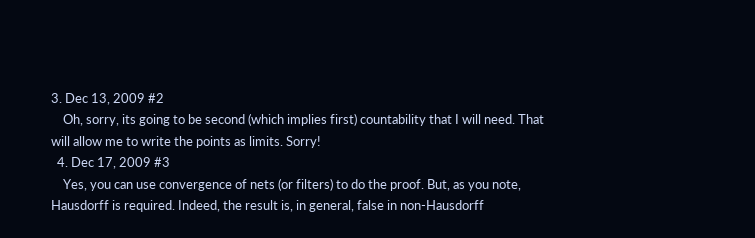3. Dec 13, 2009 #2
    Oh, sorry, its going to be second (which implies first) countability that I will need. That will allow me to write the points as limits. Sorry!
  4. Dec 17, 2009 #3
    Yes, you can use convergence of nets (or filters) to do the proof. But, as you note, Hausdorff is required. Indeed, the result is, in general, false in non-Hausdorff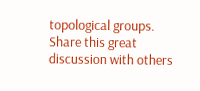topological groups.
Share this great discussion with others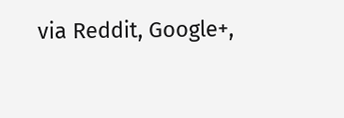via Reddit, Google+,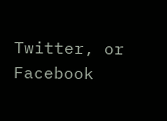Twitter, or Facebook